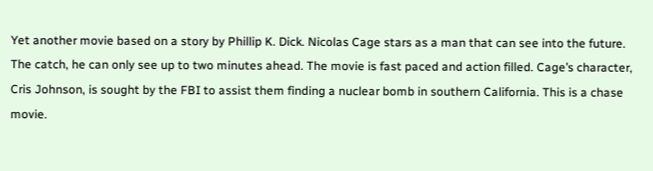Yet another movie based on a story by Phillip K. Dick. Nicolas Cage stars as a man that can see into the future. The catch, he can only see up to two minutes ahead. The movie is fast paced and action filled. Cage’s character, Cris Johnson, is sought by the FBI to assist them finding a nuclear bomb in southern California. This is a chase movie.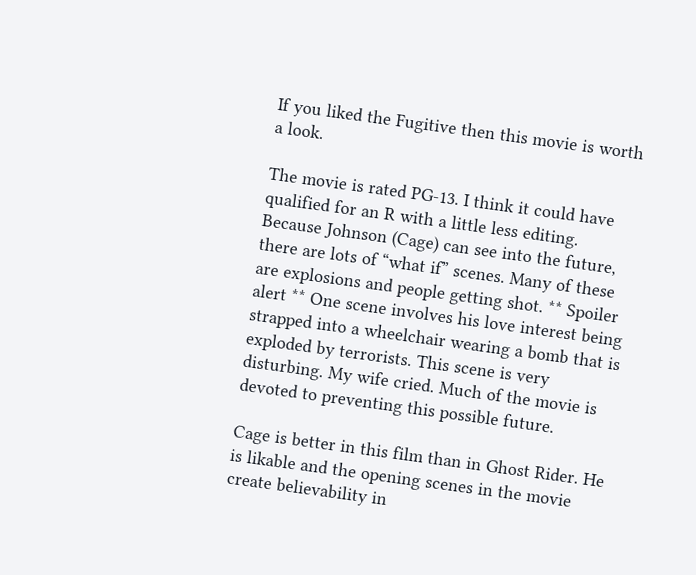If you liked the Fugitive then this movie is worth a look.

The movie is rated PG-13. I think it could have qualified for an R with a little less editing. Because Johnson (Cage) can see into the future, there are lots of “what if” scenes. Many of these are explosions and people getting shot. ** Spoiler alert ** One scene involves his love interest being strapped into a wheelchair wearing a bomb that is exploded by terrorists. This scene is very disturbing. My wife cried. Much of the movie is devoted to preventing this possible future.

Cage is better in this film than in Ghost Rider. He is likable and the opening scenes in the movie create believability in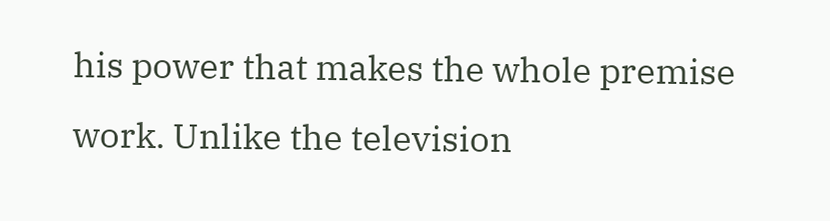his power that makes the whole premise work. Unlike the television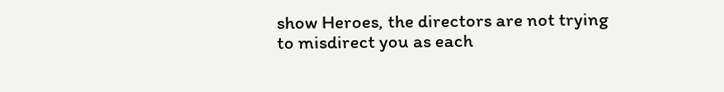show Heroes, the directors are not trying to misdirect you as each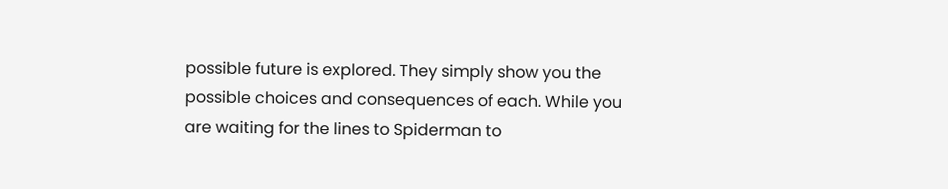possible future is explored. They simply show you the possible choices and consequences of each. While you are waiting for the lines to Spiderman to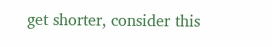get shorter, consider this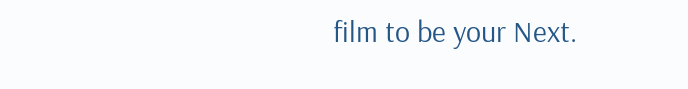film to be your Next.